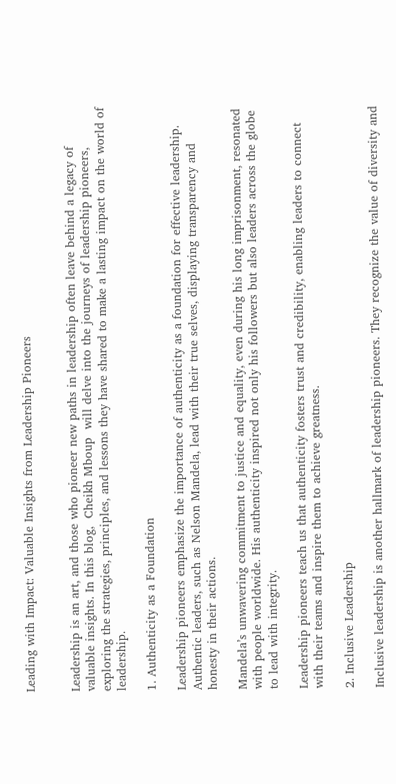Leading with Impact: Valuable Insights from Leadership Pioneers


Leadership is an art, and those who pioneer new paths in leadership often leave behind a legacy of valuable insights. In this blog,  Cheikh Mboup  will delve into the journeys of leadership pioneers, exploring the strategies, principles, and lessons they have shared to make a lasting impact on the world of leadership.

1. Authenticity as a Foundation

Leadership pioneers emphasize the importance of authenticity as a foundation for effective leadership. Authentic leaders, such as Nelson Mandela, lead with their true selves, displaying transparency and honesty in their actions.

Mandela’s unwavering commitment to justice and equality, even during his long imprisonment, resonated with people worldwide. His authenticity inspired not only his followers but also leaders across the globe to lead with integrity.

Leadership pioneers teach us that authenticity fosters trust and credibility, enabling leaders to connect with their teams and inspire them to achieve greatness.

2. Inclusive Leadership

Inclusive leadership is another hallmark of leadership pioneers. They recognize the value of diversity and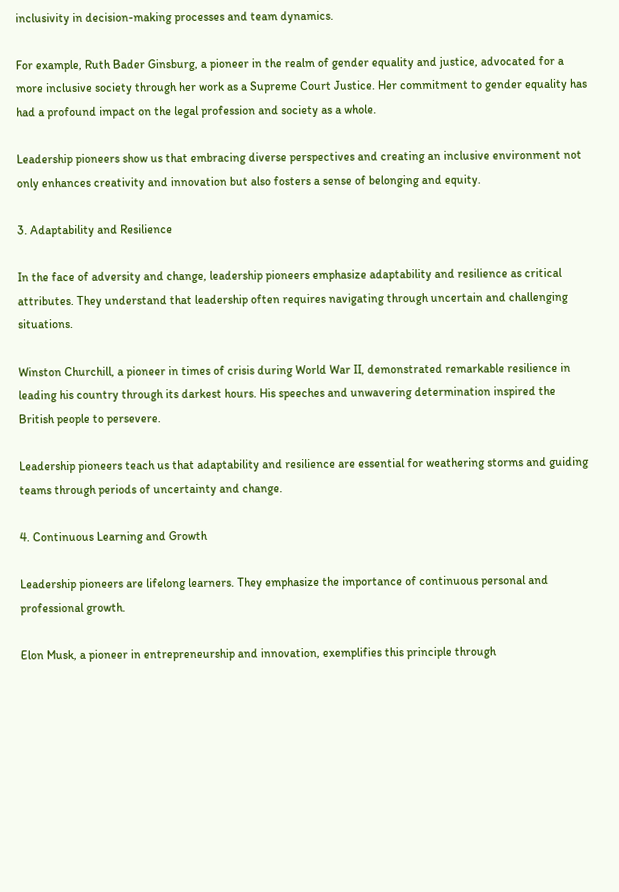inclusivity in decision-making processes and team dynamics.

For example, Ruth Bader Ginsburg, a pioneer in the realm of gender equality and justice, advocated for a more inclusive society through her work as a Supreme Court Justice. Her commitment to gender equality has had a profound impact on the legal profession and society as a whole.

Leadership pioneers show us that embracing diverse perspectives and creating an inclusive environment not only enhances creativity and innovation but also fosters a sense of belonging and equity.

3. Adaptability and Resilience

In the face of adversity and change, leadership pioneers emphasize adaptability and resilience as critical attributes. They understand that leadership often requires navigating through uncertain and challenging situations.

Winston Churchill, a pioneer in times of crisis during World War II, demonstrated remarkable resilience in leading his country through its darkest hours. His speeches and unwavering determination inspired the British people to persevere.

Leadership pioneers teach us that adaptability and resilience are essential for weathering storms and guiding teams through periods of uncertainty and change.

4. Continuous Learning and Growth

Leadership pioneers are lifelong learners. They emphasize the importance of continuous personal and professional growth.

Elon Musk, a pioneer in entrepreneurship and innovation, exemplifies this principle through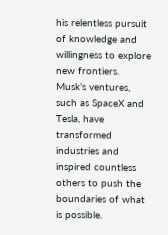his relentless pursuit of knowledge and willingness to explore new frontiers. Musk’s ventures, such as SpaceX and Tesla, have transformed industries and inspired countless others to push the boundaries of what is possible.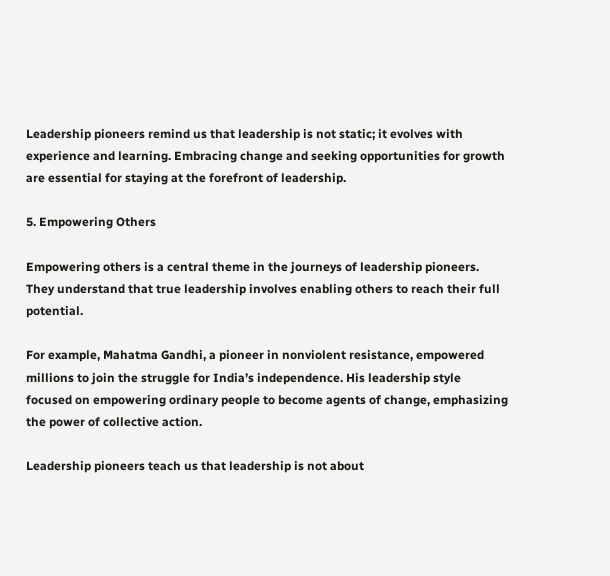Leadership pioneers remind us that leadership is not static; it evolves with experience and learning. Embracing change and seeking opportunities for growth are essential for staying at the forefront of leadership.

5. Empowering Others

Empowering others is a central theme in the journeys of leadership pioneers. They understand that true leadership involves enabling others to reach their full potential.

For example, Mahatma Gandhi, a pioneer in nonviolent resistance, empowered millions to join the struggle for India’s independence. His leadership style focused on empowering ordinary people to become agents of change, emphasizing the power of collective action.

Leadership pioneers teach us that leadership is not about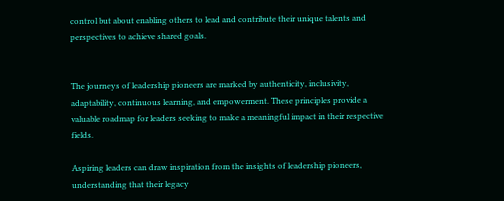control but about enabling others to lead and contribute their unique talents and perspectives to achieve shared goals.


The journeys of leadership pioneers are marked by authenticity, inclusivity, adaptability, continuous learning, and empowerment. These principles provide a valuable roadmap for leaders seeking to make a meaningful impact in their respective fields.

Aspiring leaders can draw inspiration from the insights of leadership pioneers, understanding that their legacy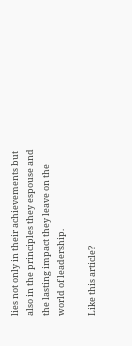lies not only in their achievements but also in the principles they espouse and the lasting impact they leave on the world of leadership.

Like this article?